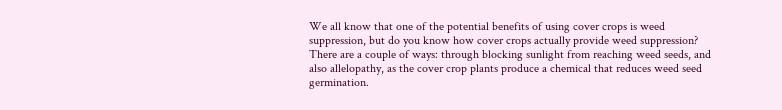We all know that one of the potential benefits of using cover crops is weed suppression, but do you know how cover crops actually provide weed suppression? There are a couple of ways: through blocking sunlight from reaching weed seeds, and also allelopathy, as the cover crop plants produce a chemical that reduces weed seed germination.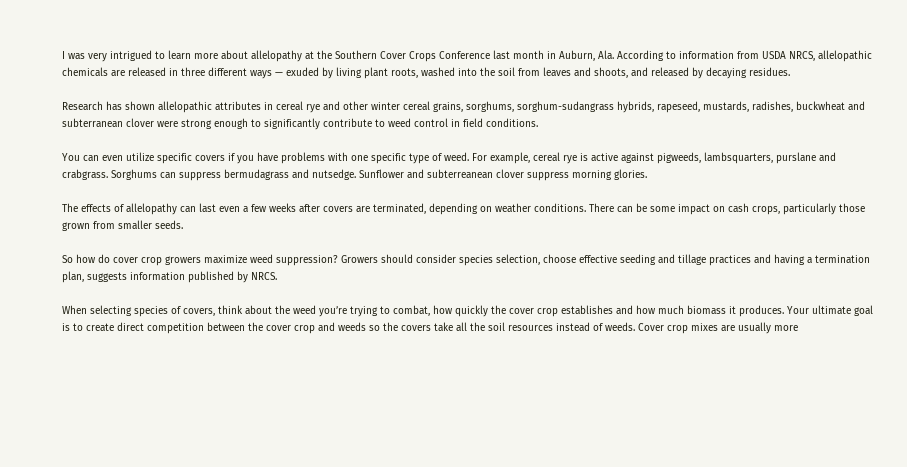I was very intrigued to learn more about allelopathy at the Southern Cover Crops Conference last month in Auburn, Ala. According to information from USDA NRCS, allelopathic chemicals are released in three different ways — exuded by living plant roots, washed into the soil from leaves and shoots, and released by decaying residues.

Research has shown allelopathic attributes in cereal rye and other winter cereal grains, sorghums, sorghum-sudangrass hybrids, rapeseed, mustards, radishes, buckwheat and subterranean clover were strong enough to significantly contribute to weed control in field conditions.

You can even utilize specific covers if you have problems with one specific type of weed. For example, cereal rye is active against pigweeds, lambsquarters, purslane and crabgrass. Sorghums can suppress bermudagrass and nutsedge. Sunflower and subterreanean clover suppress morning glories.

The effects of allelopathy can last even a few weeks after covers are terminated, depending on weather conditions. There can be some impact on cash crops, particularly those grown from smaller seeds.

So how do cover crop growers maximize weed suppression? Growers should consider species selection, choose effective seeding and tillage practices and having a termination plan, suggests information published by NRCS.

When selecting species of covers, think about the weed you’re trying to combat, how quickly the cover crop establishes and how much biomass it produces. Your ultimate goal is to create direct competition between the cover crop and weeds so the covers take all the soil resources instead of weeds. Cover crop mixes are usually more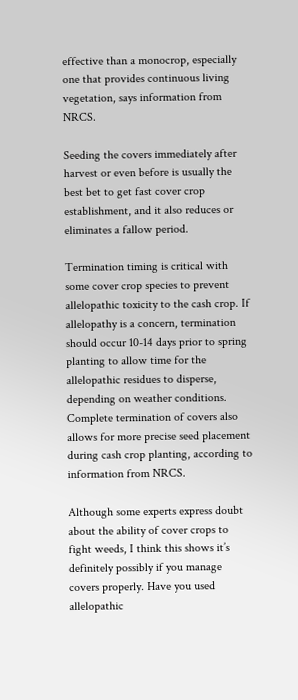effective than a monocrop, especially one that provides continuous living vegetation, says information from NRCS.

Seeding the covers immediately after harvest or even before is usually the best bet to get fast cover crop establishment, and it also reduces or eliminates a fallow period.

Termination timing is critical with some cover crop species to prevent allelopathic toxicity to the cash crop. If allelopathy is a concern, termination should occur 10-14 days prior to spring planting to allow time for the allelopathic residues to disperse, depending on weather conditions. Complete termination of covers also allows for more precise seed placement during cash crop planting, according to information from NRCS.

Although some experts express doubt about the ability of cover crops to fight weeds, I think this shows it’s definitely possibly if you manage covers properly. Have you used allelopathic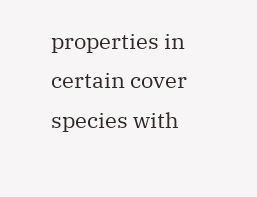properties in certain cover species with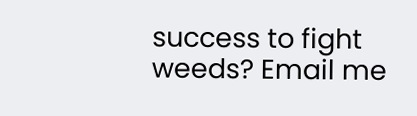success to fight weeds? Email me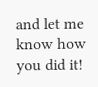and let me know how you did it!